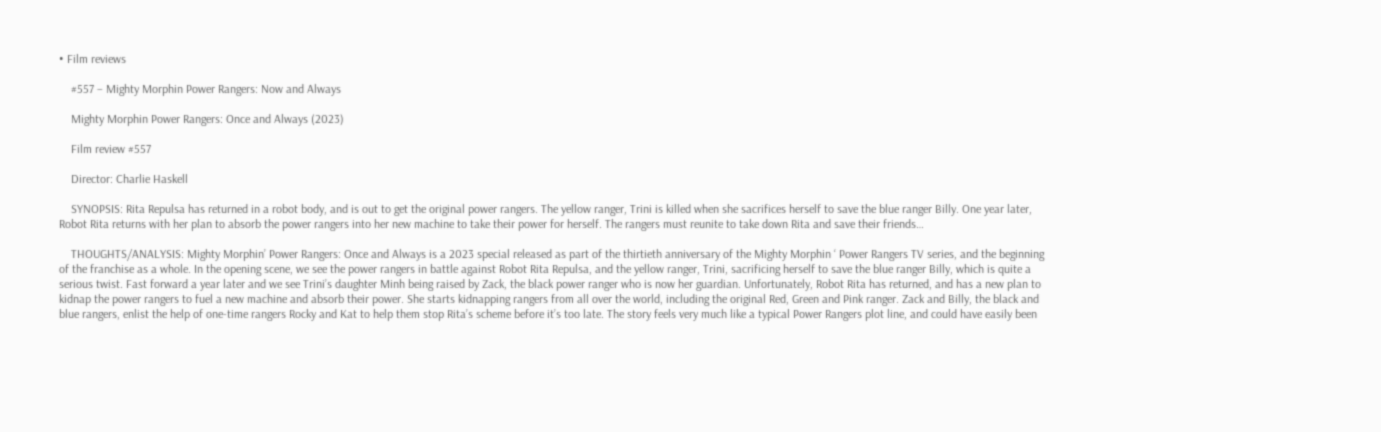• Film reviews

    #557 – Mighty Morphin Power Rangers: Now and Always

    Mighty Morphin Power Rangers: Once and Always (2023)

    Film review #557

    Director: Charlie Haskell

    SYNOPSIS: Rita Repulsa has returned in a robot body, and is out to get the original power rangers. The yellow ranger, Trini is killed when she sacrifices herself to save the blue ranger Billy. One year later, Robot Rita returns with her plan to absorb the power rangers into her new machine to take their power for herself. The rangers must reunite to take down Rita and save their friends…

    THOUGHTS/ANALYSIS: Mighty Morphin’ Power Rangers: Once and Always is a 2023 special released as part of the thirtieth anniversary of the Mighty Morphin ‘ Power Rangers TV series, and the beginning of the franchise as a whole. In the opening scene, we see the power rangers in battle against Robot Rita Repulsa, and the yellow ranger, Trini, sacrificing herself to save the blue ranger Billy, which is quite a serious twist. Fast forward a year later and we see Trini’s daughter Minh being raised by Zack, the black power ranger who is now her guardian. Unfortunately, Robot Rita has returned, and has a new plan to kidnap the power rangers to fuel a new machine and absorb their power. She starts kidnapping rangers from all over the world, including the original Red, Green and Pink ranger. Zack and Billy, the black and blue rangers, enlist the help of one-time rangers Rocky and Kat to help them stop Rita’s scheme before it’s too late. The story feels very much like a typical Power Rangers plot line, and could have easily been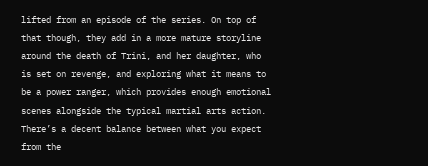lifted from an episode of the series. On top of that though, they add in a more mature storyline around the death of Trini, and her daughter, who is set on revenge, and exploring what it means to be a power ranger, which provides enough emotional scenes alongside the typical martial arts action. There’s a decent balance between what you expect from the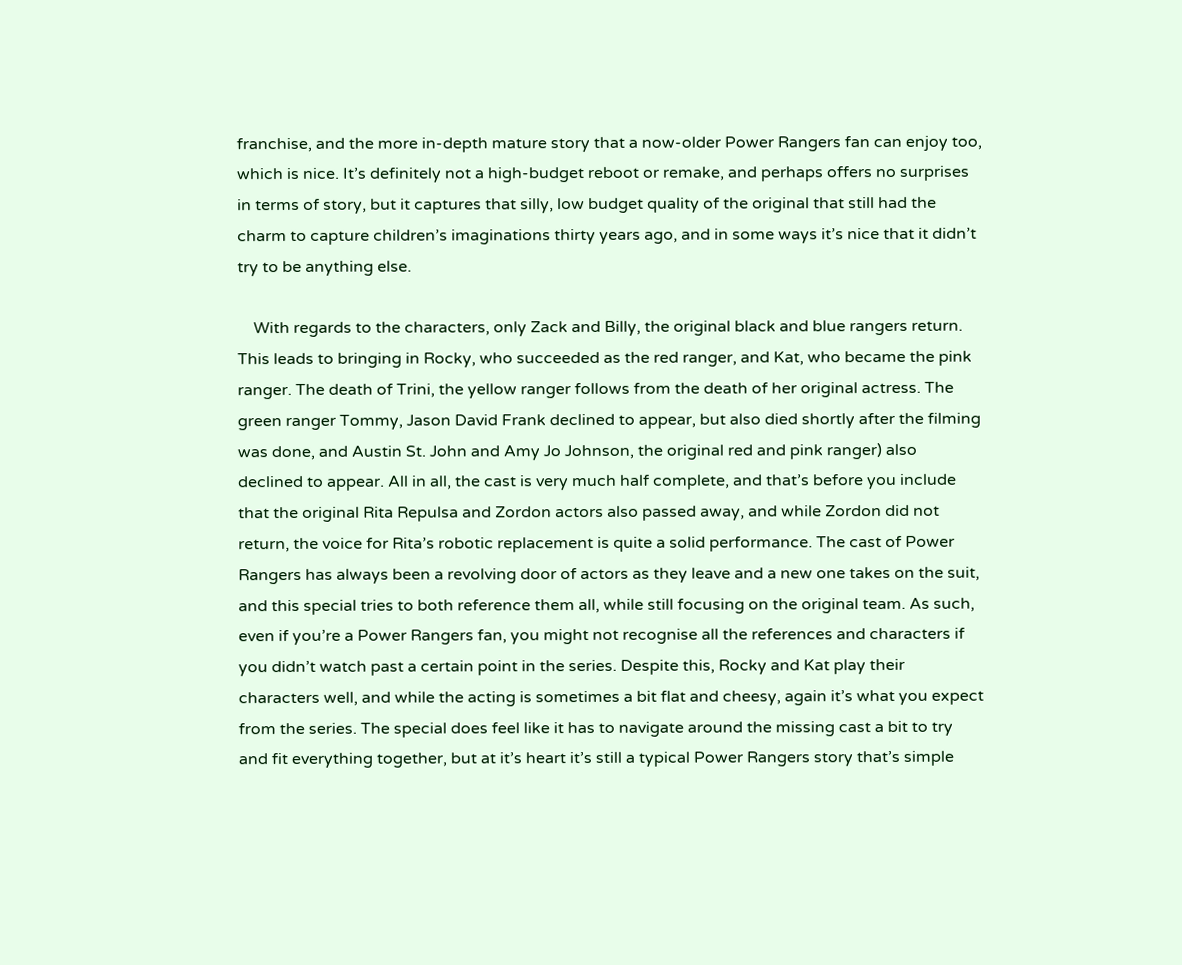franchise, and the more in-depth mature story that a now-older Power Rangers fan can enjoy too, which is nice. It’s definitely not a high-budget reboot or remake, and perhaps offers no surprises in terms of story, but it captures that silly, low budget quality of the original that still had the charm to capture children’s imaginations thirty years ago, and in some ways it’s nice that it didn’t try to be anything else.

    With regards to the characters, only Zack and Billy, the original black and blue rangers return. This leads to bringing in Rocky, who succeeded as the red ranger, and Kat, who became the pink ranger. The death of Trini, the yellow ranger follows from the death of her original actress. The green ranger Tommy, Jason David Frank declined to appear, but also died shortly after the filming was done, and Austin St. John and Amy Jo Johnson, the original red and pink ranger) also declined to appear. All in all, the cast is very much half complete, and that’s before you include that the original Rita Repulsa and Zordon actors also passed away, and while Zordon did not return, the voice for Rita’s robotic replacement is quite a solid performance. The cast of Power Rangers has always been a revolving door of actors as they leave and a new one takes on the suit, and this special tries to both reference them all, while still focusing on the original team. As such, even if you’re a Power Rangers fan, you might not recognise all the references and characters if you didn’t watch past a certain point in the series. Despite this, Rocky and Kat play their characters well, and while the acting is sometimes a bit flat and cheesy, again it’s what you expect from the series. The special does feel like it has to navigate around the missing cast a bit to try and fit everything together, but at it’s heart it’s still a typical Power Rangers story that’s simple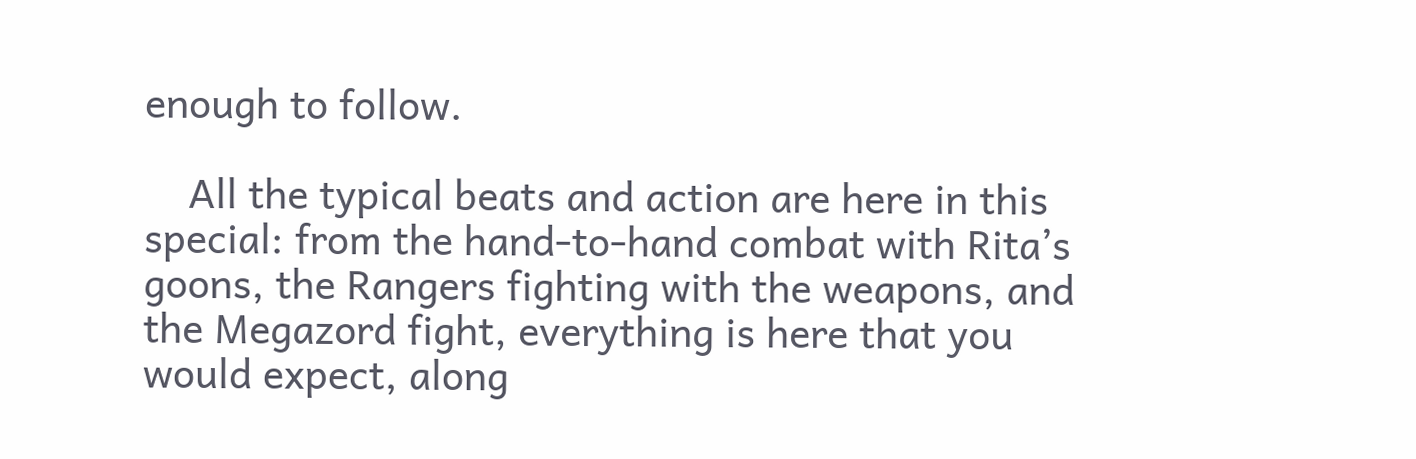enough to follow.

    All the typical beats and action are here in this special: from the hand-to-hand combat with Rita’s goons, the Rangers fighting with the weapons, and the Megazord fight, everything is here that you would expect, along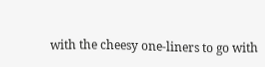with the cheesy one-liners to go with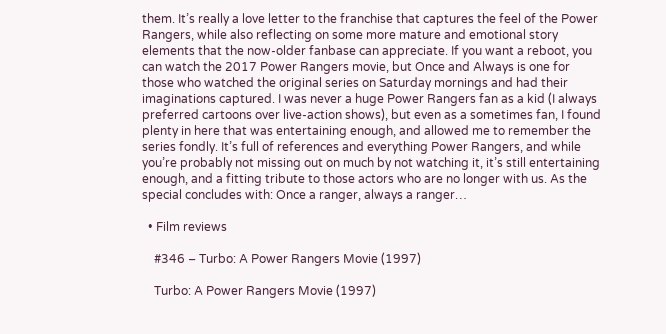them. It’s really a love letter to the franchise that captures the feel of the Power Rangers, while also reflecting on some more mature and emotional story elements that the now-older fanbase can appreciate. If you want a reboot, you can watch the 2017 Power Rangers movie, but Once and Always is one for those who watched the original series on Saturday mornings and had their imaginations captured. I was never a huge Power Rangers fan as a kid (I always preferred cartoons over live-action shows), but even as a sometimes fan, I found plenty in here that was entertaining enough, and allowed me to remember the series fondly. It’s full of references and everything Power Rangers, and while you’re probably not missing out on much by not watching it, it’s still entertaining enough, and a fitting tribute to those actors who are no longer with us. As the special concludes with: Once a ranger, always a ranger…

  • Film reviews

    #346 – Turbo: A Power Rangers Movie (1997)

    Turbo: A Power Rangers Movie (1997)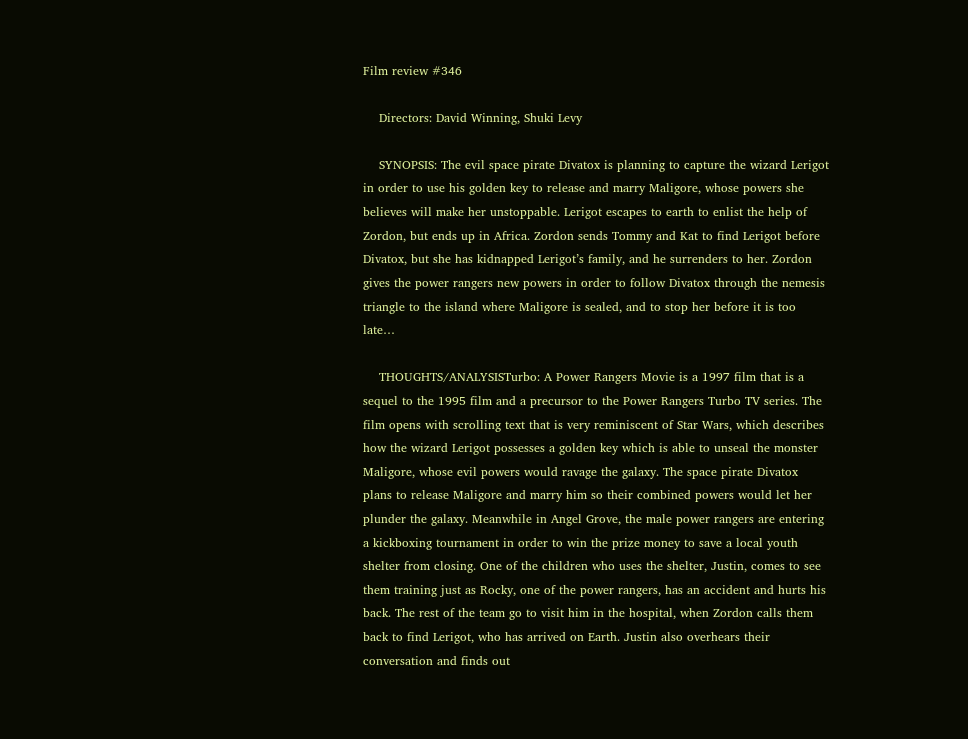Film review #346

    Directors: David Winning, Shuki Levy

    SYNOPSIS: The evil space pirate Divatox is planning to capture the wizard Lerigot in order to use his golden key to release and marry Maligore, whose powers she believes will make her unstoppable. Lerigot escapes to earth to enlist the help of Zordon, but ends up in Africa. Zordon sends Tommy and Kat to find Lerigot before Divatox, but she has kidnapped Lerigot’s family, and he surrenders to her. Zordon gives the power rangers new powers in order to follow Divatox through the nemesis triangle to the island where Maligore is sealed, and to stop her before it is too late…

    THOUGHTS/ANALYSISTurbo: A Power Rangers Movie is a 1997 film that is a sequel to the 1995 film and a precursor to the Power Rangers Turbo TV series. The film opens with scrolling text that is very reminiscent of Star Wars, which describes how the wizard Lerigot possesses a golden key which is able to unseal the monster Maligore, whose evil powers would ravage the galaxy. The space pirate Divatox plans to release Maligore and marry him so their combined powers would let her plunder the galaxy. Meanwhile in Angel Grove, the male power rangers are entering a kickboxing tournament in order to win the prize money to save a local youth shelter from closing. One of the children who uses the shelter, Justin, comes to see them training just as Rocky, one of the power rangers, has an accident and hurts his back. The rest of the team go to visit him in the hospital, when Zordon calls them back to find Lerigot, who has arrived on Earth. Justin also overhears their conversation and finds out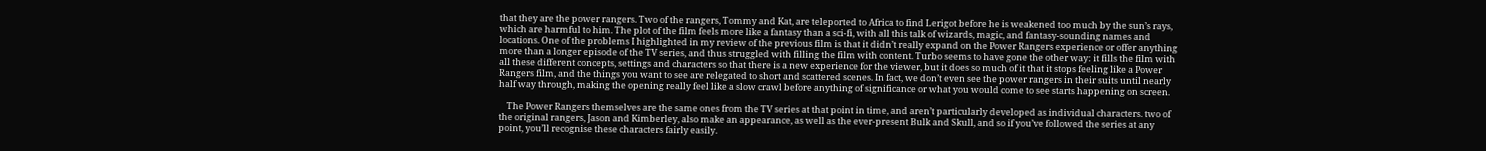that they are the power rangers. Two of the rangers, Tommy and Kat, are teleported to Africa to find Lerigot before he is weakened too much by the sun’s rays, which are harmful to him. The plot of the film feels more like a fantasy than a sci-fi, with all this talk of wizards, magic, and fantasy-sounding names and locations. One of the problems I highlighted in my review of the previous film is that it didn’t really expand on the Power Rangers experience or offer anything more than a longer episode of the TV series, and thus struggled with filling the film with content. Turbo seems to have gone the other way: it fills the film with all these different concepts, settings and characters so that there is a new experience for the viewer, but it does so much of it that it stops feeling like a Power Rangers film, and the things you want to see are relegated to short and scattered scenes. In fact, we don’t even see the power rangers in their suits until nearly half way through, making the opening really feel like a slow crawl before anything of significance or what you would come to see starts happening on screen.

    The Power Rangers themselves are the same ones from the TV series at that point in time, and aren’t particularly developed as individual characters. two of the original rangers, Jason and Kimberley, also make an appearance, as well as the ever-present Bulk and Skull, and so if you’ve followed the series at any point, you’ll recognise these characters fairly easily.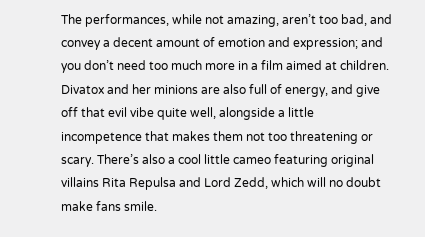The performances, while not amazing, aren’t too bad, and convey a decent amount of emotion and expression; and you don’t need too much more in a film aimed at children. Divatox and her minions are also full of energy, and give off that evil vibe quite well, alongside a little incompetence that makes them not too threatening or scary. There’s also a cool little cameo featuring original villains Rita Repulsa and Lord Zedd, which will no doubt make fans smile.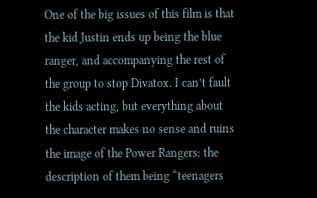One of the big issues of this film is that the kid Justin ends up being the blue ranger, and accompanying the rest of the group to stop Divatox. I can’t fault the kids acting, but everything about the character makes no sense and ruins the image of the Power Rangers: the description of them being “teenagers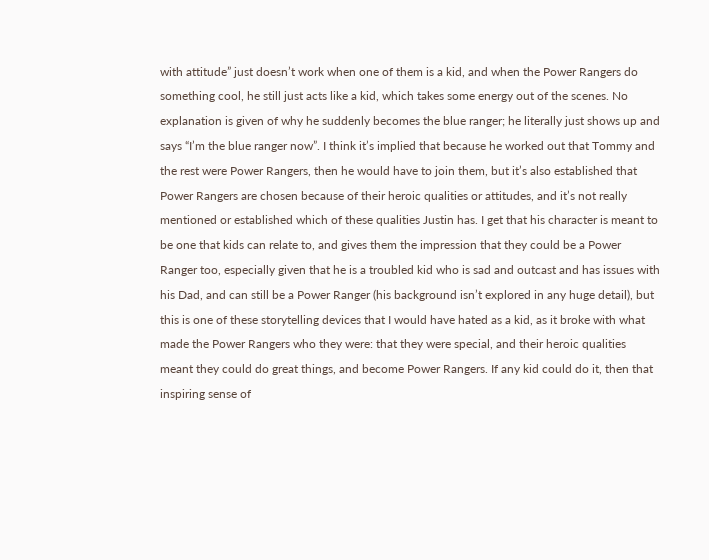with attitude” just doesn’t work when one of them is a kid, and when the Power Rangers do something cool, he still just acts like a kid, which takes some energy out of the scenes. No explanation is given of why he suddenly becomes the blue ranger; he literally just shows up and says “I’m the blue ranger now”. I think it’s implied that because he worked out that Tommy and the rest were Power Rangers, then he would have to join them, but it’s also established that Power Rangers are chosen because of their heroic qualities or attitudes, and it’s not really mentioned or established which of these qualities Justin has. I get that his character is meant to be one that kids can relate to, and gives them the impression that they could be a Power Ranger too, especially given that he is a troubled kid who is sad and outcast and has issues with his Dad, and can still be a Power Ranger (his background isn’t explored in any huge detail), but this is one of these storytelling devices that I would have hated as a kid, as it broke with what made the Power Rangers who they were: that they were special, and their heroic qualities meant they could do great things, and become Power Rangers. If any kid could do it, then that inspiring sense of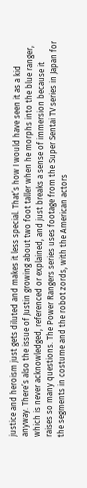justice and heroism just gets diluted and makes it less special. That’s how I would have seen it as a kid anyway. There’s also the issue of Justin growing about two foot taller when he morphs into the blue ranger, which is never acknowledged, referenced or explained, and just breaks a sense of immersion because it raises so many questions. The Power Rangers series uses footage from the Super Sentai TV series in Japan for the segments in costume and the robot zords, with the American actors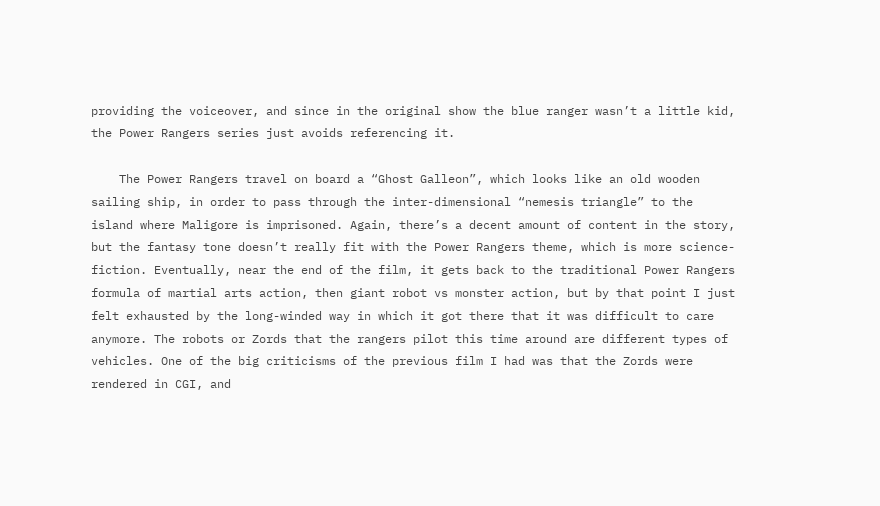providing the voiceover, and since in the original show the blue ranger wasn’t a little kid, the Power Rangers series just avoids referencing it.

    The Power Rangers travel on board a “Ghost Galleon”, which looks like an old wooden sailing ship, in order to pass through the inter-dimensional “nemesis triangle” to the island where Maligore is imprisoned. Again, there’s a decent amount of content in the story, but the fantasy tone doesn’t really fit with the Power Rangers theme, which is more science-fiction. Eventually, near the end of the film, it gets back to the traditional Power Rangers formula of martial arts action, then giant robot vs monster action, but by that point I just felt exhausted by the long-winded way in which it got there that it was difficult to care anymore. The robots or Zords that the rangers pilot this time around are different types of vehicles. One of the big criticisms of the previous film I had was that the Zords were rendered in CGI, and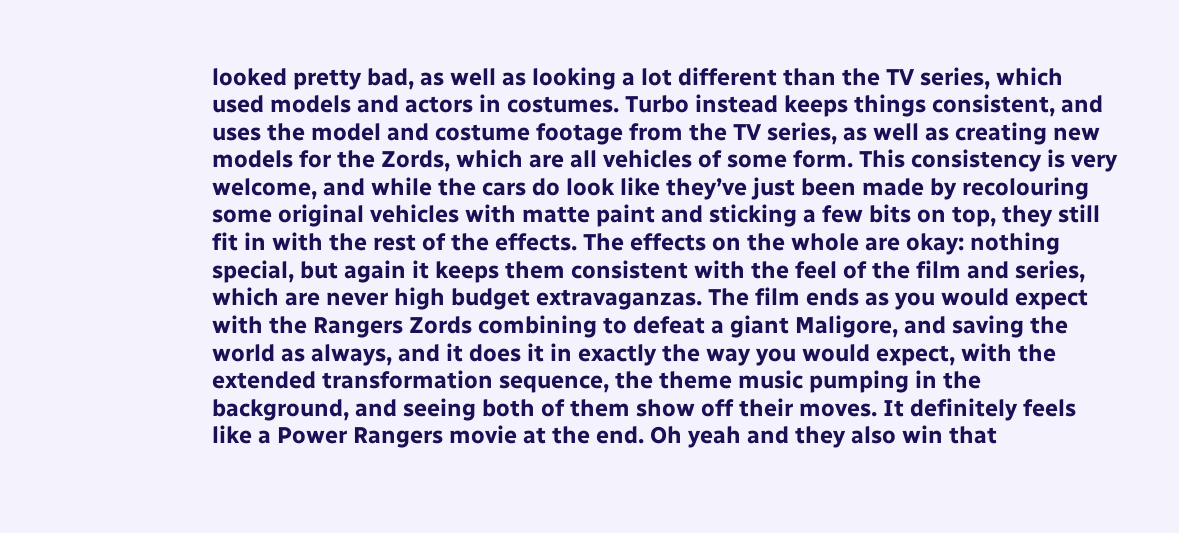looked pretty bad, as well as looking a lot different than the TV series, which used models and actors in costumes. Turbo instead keeps things consistent, and uses the model and costume footage from the TV series, as well as creating new models for the Zords, which are all vehicles of some form. This consistency is very welcome, and while the cars do look like they’ve just been made by recolouring some original vehicles with matte paint and sticking a few bits on top, they still fit in with the rest of the effects. The effects on the whole are okay: nothing special, but again it keeps them consistent with the feel of the film and series, which are never high budget extravaganzas. The film ends as you would expect with the Rangers Zords combining to defeat a giant Maligore, and saving the world as always, and it does it in exactly the way you would expect, with the extended transformation sequence, the theme music pumping in the background, and seeing both of them show off their moves. It definitely feels like a Power Rangers movie at the end. Oh yeah and they also win that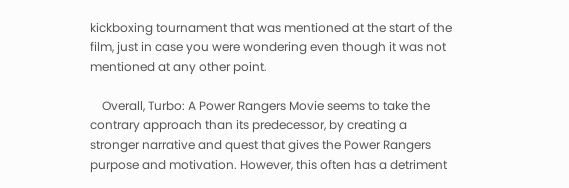kickboxing tournament that was mentioned at the start of the film, just in case you were wondering even though it was not mentioned at any other point.

    Overall, Turbo: A Power Rangers Movie seems to take the contrary approach than its predecessor, by creating a stronger narrative and quest that gives the Power Rangers purpose and motivation. However, this often has a detriment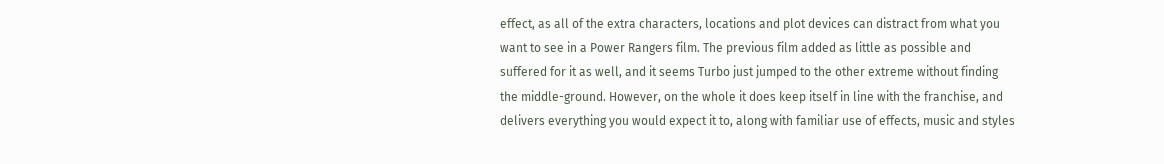effect, as all of the extra characters, locations and plot devices can distract from what you want to see in a Power Rangers film. The previous film added as little as possible and suffered for it as well, and it seems Turbo just jumped to the other extreme without finding the middle-ground. However, on the whole it does keep itself in line with the franchise, and delivers everything you would expect it to, along with familiar use of effects, music and styles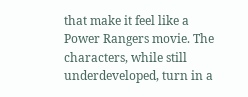that make it feel like a Power Rangers movie. The characters, while still underdeveloped, turn in a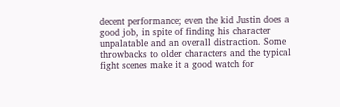decent performance; even the kid Justin does a good job, in spite of finding his character unpalatable and an overall distraction. Some throwbacks to older characters and the typical fight scenes make it a good watch for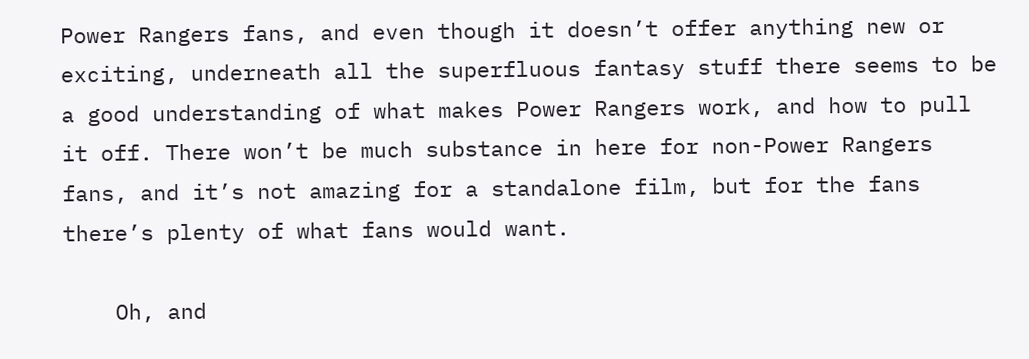Power Rangers fans, and even though it doesn’t offer anything new or exciting, underneath all the superfluous fantasy stuff there seems to be a good understanding of what makes Power Rangers work, and how to pull it off. There won’t be much substance in here for non-Power Rangers fans, and it’s not amazing for a standalone film, but for the fans there’s plenty of what fans would want.

    Oh, and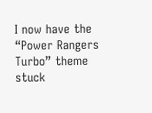I now have the “Power Rangers Turbo” theme stuck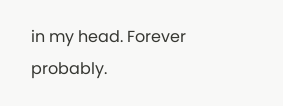in my head. Forever probably.